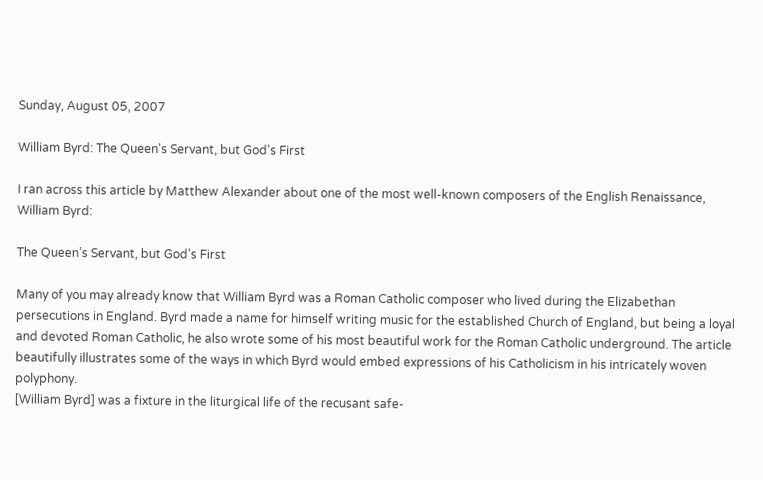Sunday, August 05, 2007

William Byrd: The Queen's Servant, but God's First

I ran across this article by Matthew Alexander about one of the most well-known composers of the English Renaissance, William Byrd:

The Queen’s Servant, but God’s First

Many of you may already know that William Byrd was a Roman Catholic composer who lived during the Elizabethan persecutions in England. Byrd made a name for himself writing music for the established Church of England, but being a loyal and devoted Roman Catholic, he also wrote some of his most beautiful work for the Roman Catholic underground. The article beautifully illustrates some of the ways in which Byrd would embed expressions of his Catholicism in his intricately woven polyphony.
[William Byrd] was a fixture in the liturgical life of the recusant safe-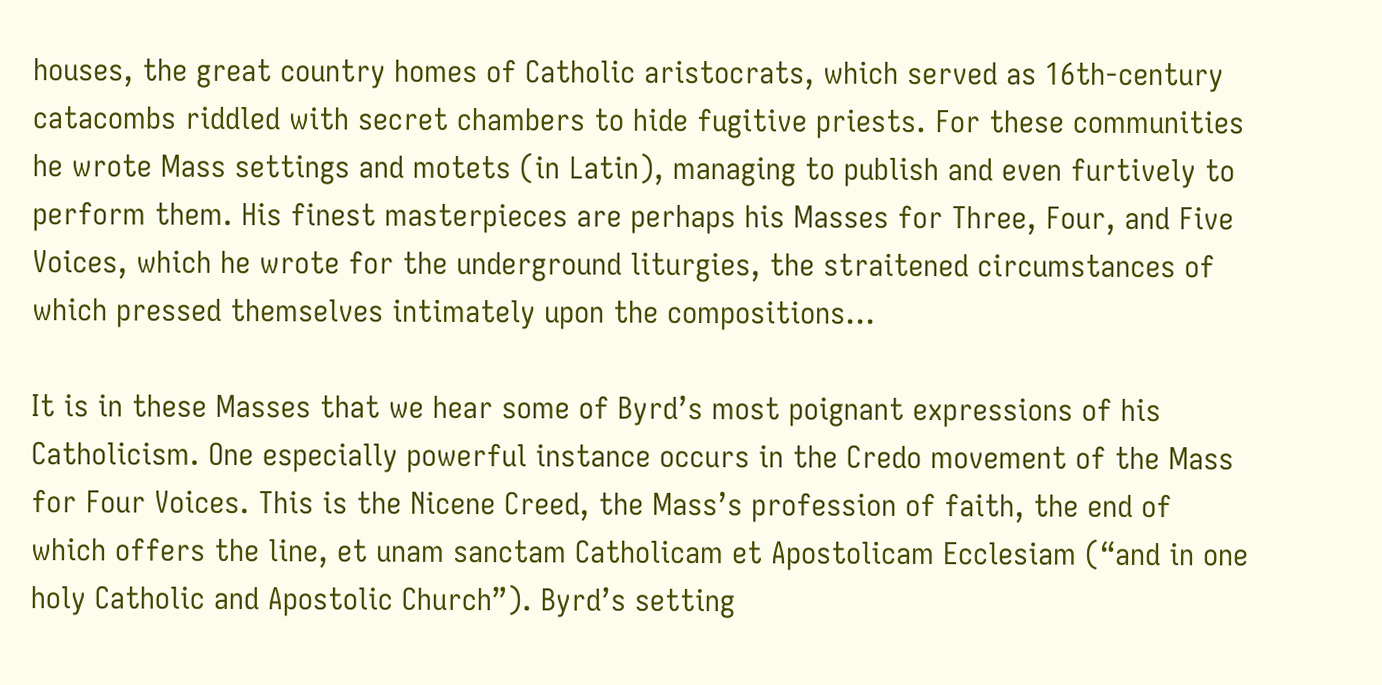houses, the great country homes of Catholic aristocrats, which served as 16th-century catacombs riddled with secret chambers to hide fugitive priests. For these communities he wrote Mass settings and motets (in Latin), managing to publish and even furtively to perform them. His finest masterpieces are perhaps his Masses for Three, Four, and Five Voices, which he wrote for the underground liturgies, the straitened circumstances of which pressed themselves intimately upon the compositions...

It is in these Masses that we hear some of Byrd’s most poignant expressions of his Catholicism. One especially powerful instance occurs in the Credo movement of the Mass for Four Voices. This is the Nicene Creed, the Mass’s profession of faith, the end of which offers the line, et unam sanctam Catholicam et Apostolicam Ecclesiam (“and in one holy Catholic and Apostolic Church”). Byrd’s setting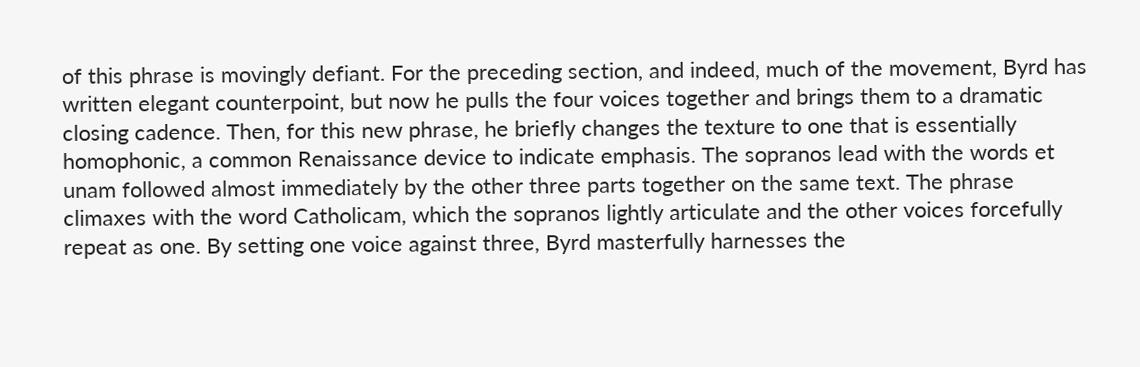of this phrase is movingly defiant. For the preceding section, and indeed, much of the movement, Byrd has written elegant counterpoint, but now he pulls the four voices together and brings them to a dramatic closing cadence. Then, for this new phrase, he briefly changes the texture to one that is essentially homophonic, a common Renaissance device to indicate emphasis. The sopranos lead with the words et unam followed almost immediately by the other three parts together on the same text. The phrase climaxes with the word Catholicam, which the sopranos lightly articulate and the other voices forcefully repeat as one. By setting one voice against three, Byrd masterfully harnesses the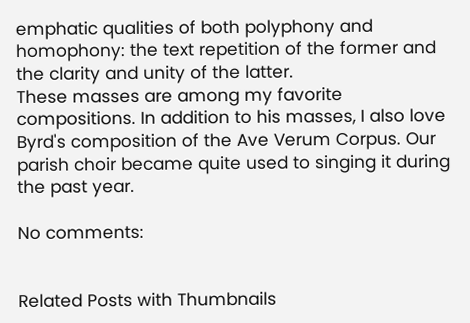emphatic qualities of both polyphony and homophony: the text repetition of the former and the clarity and unity of the latter.
These masses are among my favorite compositions. In addition to his masses, I also love Byrd's composition of the Ave Verum Corpus. Our parish choir became quite used to singing it during the past year.

No comments:


Related Posts with Thumbnails